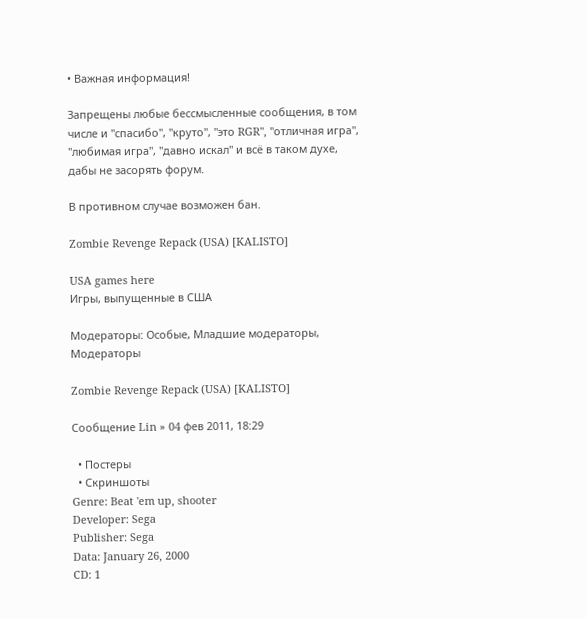• Важная информация!

Запрещены любые бессмысленные сообщения, в том числе и "спасибо", "круто", "это RGR", "отличная игра", "любимая игра", "давно искал" и всё в таком духе, дабы не засорять форум.

В противном случае возможен бан.

Zombie Revenge Repack (USA) [KALISTO]

USA games here
Игры, выпущенные в США

Модераторы: Особые, Младшие модераторы, Модераторы

Zombie Revenge Repack (USA) [KALISTO]

Сообщение Lin » 04 фев 2011, 18:29

  • Постеры
  • Скриншоты
Genre: Beat 'em up, shooter
Developer: Sega
Publisher: Sega
Data: January 26, 2000
CD: 1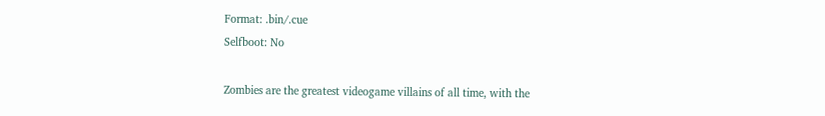Format: .bin/.cue
Selfboot: No

Zombies are the greatest videogame villains of all time, with the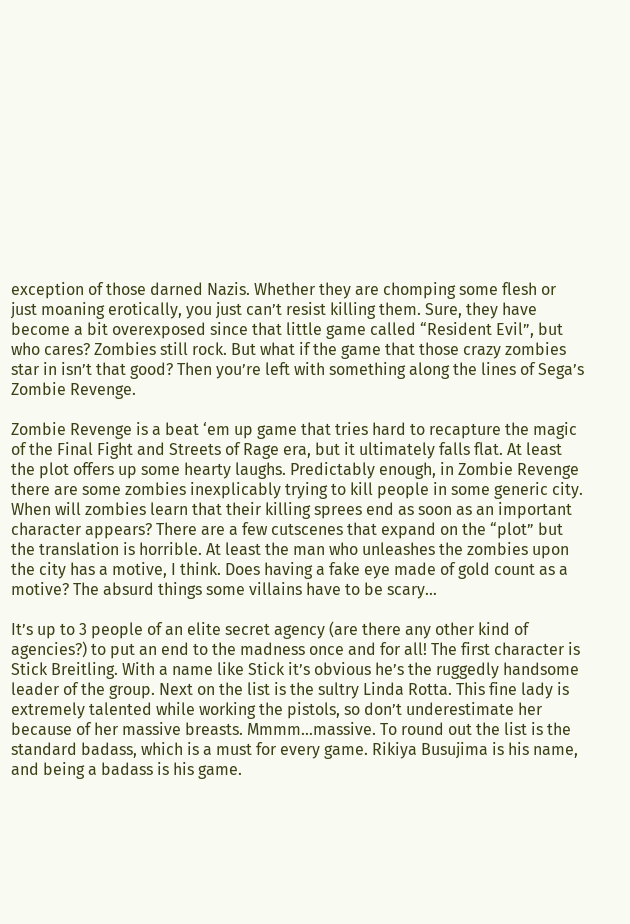exception of those darned Nazis. Whether they are chomping some flesh or just moaning erotically, you just can’t resist killing them. Sure, they have become a bit overexposed since that little game called “Resident Evil”, but who cares? Zombies still rock. But what if the game that those crazy zombies star in isn’t that good? Then you’re left with something along the lines of Sega’s Zombie Revenge.

Zombie Revenge is a beat ‘em up game that tries hard to recapture the magic of the Final Fight and Streets of Rage era, but it ultimately falls flat. At least the plot offers up some hearty laughs. Predictably enough, in Zombie Revenge there are some zombies inexplicably trying to kill people in some generic city. When will zombies learn that their killing sprees end as soon as an important character appears? There are a few cutscenes that expand on the “plot” but the translation is horrible. At least the man who unleashes the zombies upon the city has a motive, I think. Does having a fake eye made of gold count as a motive? The absurd things some villains have to be scary…

It’s up to 3 people of an elite secret agency (are there any other kind of agencies?) to put an end to the madness once and for all! The first character is Stick Breitling. With a name like Stick it’s obvious he’s the ruggedly handsome leader of the group. Next on the list is the sultry Linda Rotta. This fine lady is extremely talented while working the pistols, so don’t underestimate her because of her massive breasts. Mmmm…massive. To round out the list is the standard badass, which is a must for every game. Rikiya Busujima is his name, and being a badass is his game.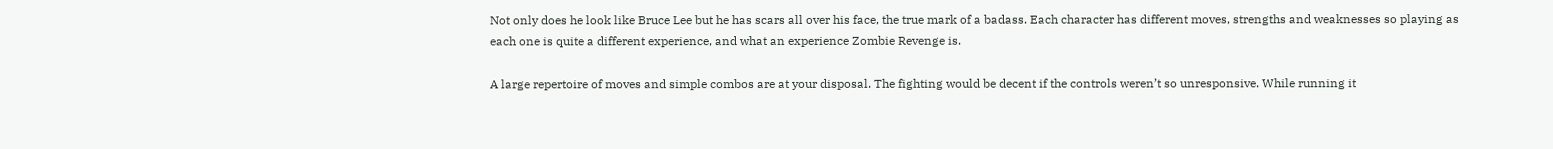Not only does he look like Bruce Lee but he has scars all over his face, the true mark of a badass. Each character has different moves, strengths and weaknesses so playing as each one is quite a different experience, and what an experience Zombie Revenge is.

A large repertoire of moves and simple combos are at your disposal. The fighting would be decent if the controls weren’t so unresponsive. While running it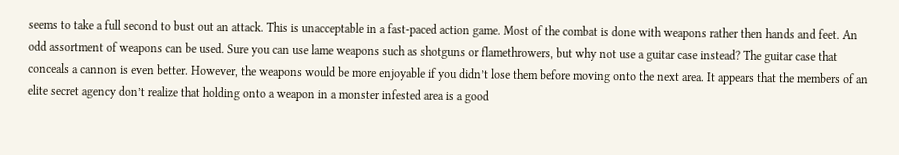seems to take a full second to bust out an attack. This is unacceptable in a fast-paced action game. Most of the combat is done with weapons rather then hands and feet. An odd assortment of weapons can be used. Sure you can use lame weapons such as shotguns or flamethrowers, but why not use a guitar case instead? The guitar case that conceals a cannon is even better. However, the weapons would be more enjoyable if you didn’t lose them before moving onto the next area. It appears that the members of an elite secret agency don’t realize that holding onto a weapon in a monster infested area is a good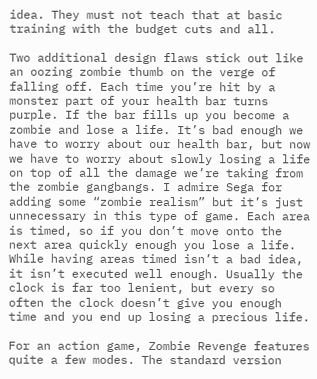idea. They must not teach that at basic training with the budget cuts and all.

Two additional design flaws stick out like an oozing zombie thumb on the verge of falling off. Each time you’re hit by a monster part of your health bar turns purple. If the bar fills up you become a zombie and lose a life. It’s bad enough we have to worry about our health bar, but now we have to worry about slowly losing a life on top of all the damage we’re taking from the zombie gangbangs. I admire Sega for adding some “zombie realism” but it’s just unnecessary in this type of game. Each area is timed, so if you don’t move onto the next area quickly enough you lose a life. While having areas timed isn’t a bad idea, it isn’t executed well enough. Usually the clock is far too lenient, but every so often the clock doesn’t give you enough time and you end up losing a precious life.

For an action game, Zombie Revenge features quite a few modes. The standard version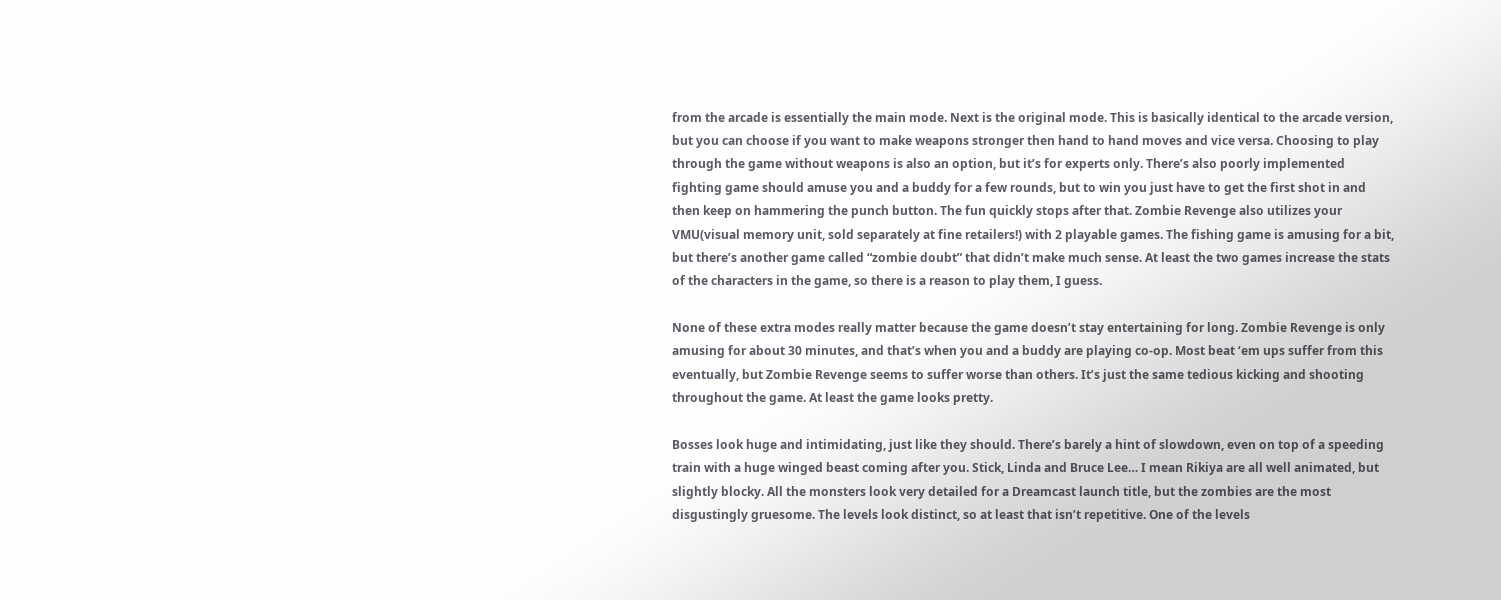from the arcade is essentially the main mode. Next is the original mode. This is basically identical to the arcade version, but you can choose if you want to make weapons stronger then hand to hand moves and vice versa. Choosing to play through the game without weapons is also an option, but it’s for experts only. There’s also poorly implemented fighting game should amuse you and a buddy for a few rounds, but to win you just have to get the first shot in and then keep on hammering the punch button. The fun quickly stops after that. Zombie Revenge also utilizes your VMU(visual memory unit, sold separately at fine retailers!) with 2 playable games. The fishing game is amusing for a bit, but there’s another game called “zombie doubt” that didn’t make much sense. At least the two games increase the stats of the characters in the game, so there is a reason to play them, I guess.

None of these extra modes really matter because the game doesn’t stay entertaining for long. Zombie Revenge is only amusing for about 30 minutes, and that’s when you and a buddy are playing co-op. Most beat ‘em ups suffer from this eventually, but Zombie Revenge seems to suffer worse than others. It’s just the same tedious kicking and shooting throughout the game. At least the game looks pretty.

Bosses look huge and intimidating, just like they should. There’s barely a hint of slowdown, even on top of a speeding train with a huge winged beast coming after you. Stick, Linda and Bruce Lee… I mean Rikiya are all well animated, but slightly blocky. All the monsters look very detailed for a Dreamcast launch title, but the zombies are the most disgustingly gruesome. The levels look distinct, so at least that isn’t repetitive. One of the levels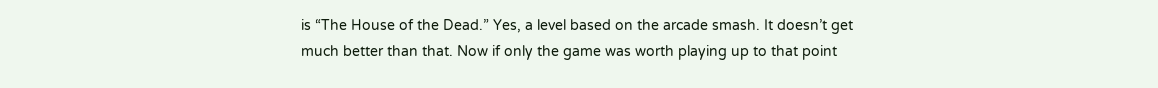is “The House of the Dead.” Yes, a level based on the arcade smash. It doesn’t get much better than that. Now if only the game was worth playing up to that point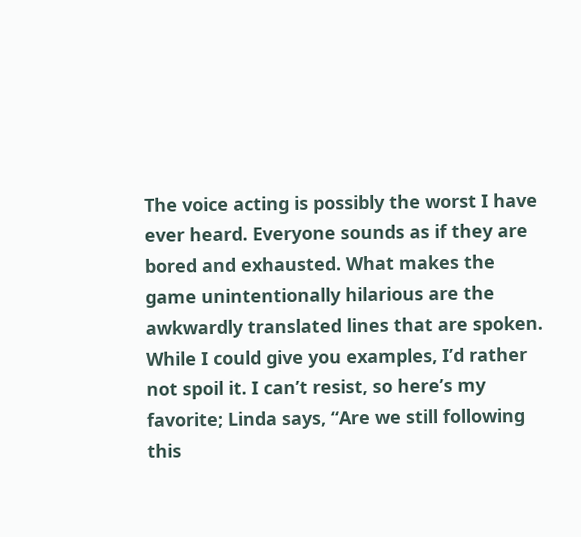The voice acting is possibly the worst I have ever heard. Everyone sounds as if they are bored and exhausted. What makes the game unintentionally hilarious are the awkwardly translated lines that are spoken. While I could give you examples, I’d rather not spoil it. I can’t resist, so here’s my favorite; Linda says, “Are we still following this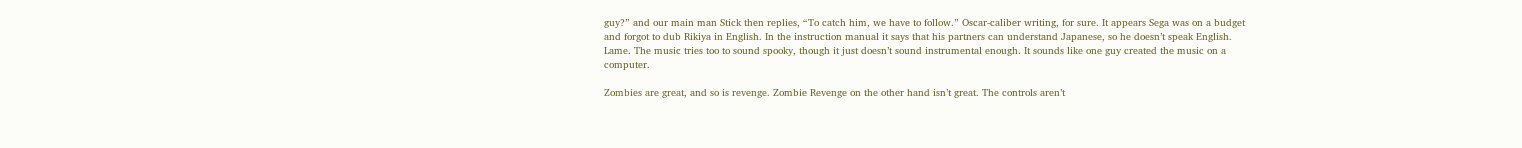guy?” and our main man Stick then replies, “To catch him, we have to follow.” Oscar-caliber writing, for sure. It appears Sega was on a budget and forgot to dub Rikiya in English. In the instruction manual it says that his partners can understand Japanese, so he doesn’t speak English. Lame. The music tries too to sound spooky, though it just doesn’t sound instrumental enough. It sounds like one guy created the music on a computer.

Zombies are great, and so is revenge. Zombie Revenge on the other hand isn’t great. The controls aren’t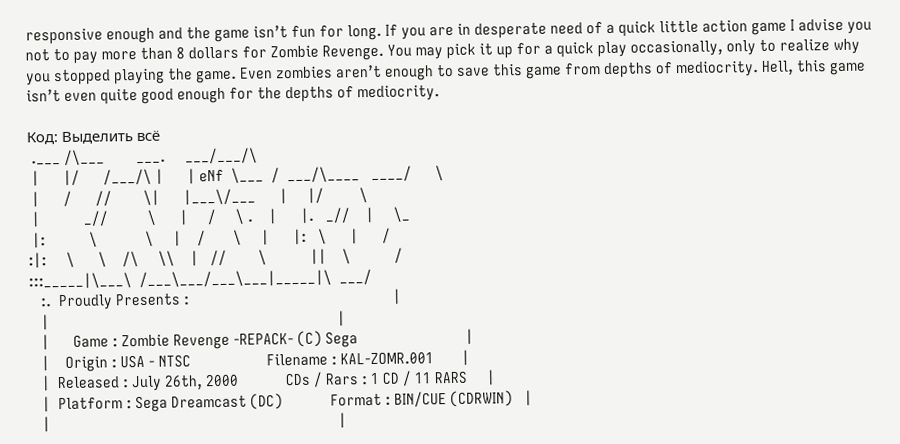responsive enough and the game isn’t fun for long. If you are in desperate need of a quick little action game I advise you not to pay more than 8 dollars for Zombie Revenge. You may pick it up for a quick play occasionally, only to realize why you stopped playing the game. Even zombies aren’t enough to save this game from depths of mediocrity. Hell, this game isn’t even quite good enough for the depths of mediocrity.

Код: Выделить всё
 .___ /\___        ___.     ___/___/\
 |      |/      /___/\ |      | eNf  \___  /  ___/\____   ____/      \
 |      /      //        \|      |___\/___      |     |/         \
 |           _//          \      |     /     \ .    |      |.   _//    |     \_
 |:           \            \     |    /       \     |      |:   \      |      /
:|:     \      \    /\     \\    |   //        \           ||    \           /
:::_____|\___\  /___\___/___\___|_____|\  ___/
   :.  Proudly Presents :                                                   |
   |                                                                        |
   |      Game : Zombie Revenge -REPACK- (C) Sega                           |
   |    Origin : USA - NTSC                   Filename : KAL-ZOMR.001       |
   |  Released : July 26th, 2000            CDs / Rars : 1 CD / 11 RARS     |
   |  Platform : Sega Dreamcast (DC)            Format : BIN/CUE (CDRWIN)   |
   |                                                                        |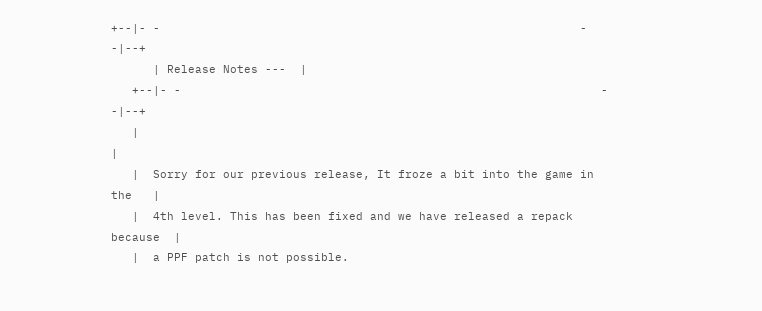+--|- -                                                            - -|--+
      | Release Notes ---  |
   +--|- -                                                            - -|--+
   |                                                                        |
   |  Sorry for our previous release, It froze a bit into the game in the   |
   |  4th level. This has been fixed and we have released a repack because  |
   |  a PPF patch is not possible.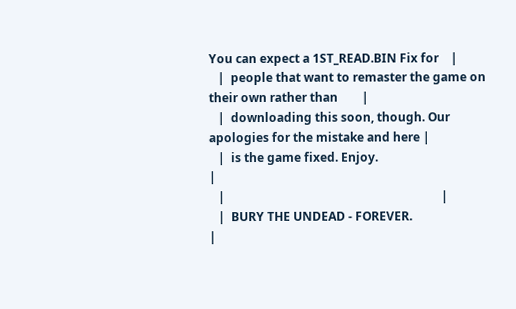You can expect a 1ST_READ.BIN Fix for    |
   |  people that want to remaster the game on their own rather than        |
   |  downloading this soon, though. Our apologies for the mistake and here |
   |  is the game fixed. Enjoy.                                             |
   |                                                                        |
   |  BURY THE UNDEAD - FOREVER.                                            |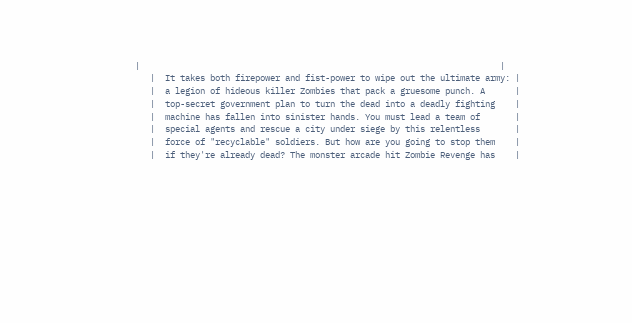|                                                                        |
   |  It takes both firepower and fist-power to wipe out the ultimate army: |
   |  a legion of hideous killer Zombies that pack a gruesome punch. A      |
   |  top-secret government plan to turn the dead into a deadly fighting    |
   |  machine has fallen into sinister hands. You must lead a team of       |
   |  special agents and rescue a city under siege by this relentless       |
   |  force of "recyclable" soldiers. But how are you going to stop them    |
   |  if they're already dead? The monster arcade hit Zombie Revenge has    |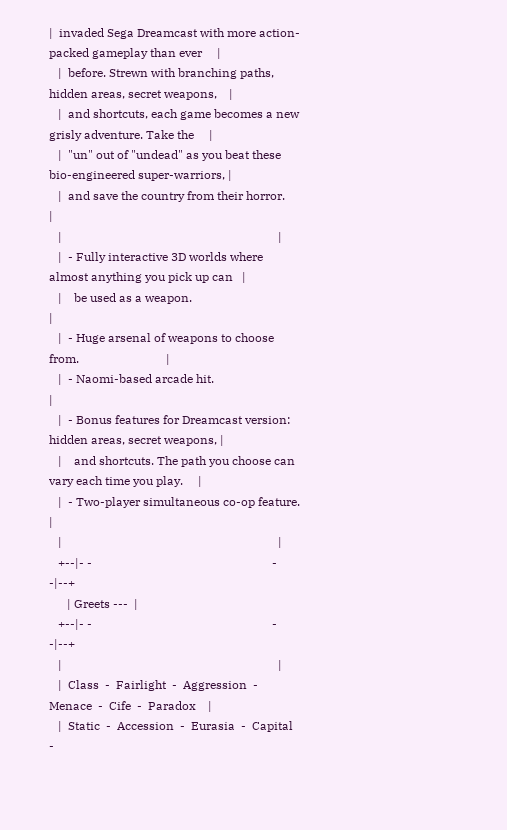|  invaded Sega Dreamcast with more action-packed gameplay than ever     |
   |  before. Strewn with branching paths, hidden areas, secret weapons,    |
   |  and shortcuts, each game becomes a new grisly adventure. Take the     |
   |  "un" out of "undead" as you beat these bio-engineered super-warriors, |
   |  and save the country from their horror.                               |
   |                                                                        |
   |  - Fully interactive 3D worlds where almost anything you pick up can   |
   |    be used as a weapon.                                                |
   |  - Huge arsenal of weapons to choose from.                             |
   |  - Naomi-based arcade hit.                                             |
   |  - Bonus features for Dreamcast version: hidden areas, secret weapons, |
   |    and shortcuts. The path you choose can vary each time you play.     |
   |  - Two-player simultaneous co-op feature.                              |
   |                                                                        |
   +--|- -                                                            - -|--+
      | Greets ---  |
   +--|- -                                                            - -|--+
   |                                                                        |
   |  Class  -  Fairlight  -  Aggression  -  Menace  -  Cife  -  Paradox    |
   |  Static  -  Accession  -  Eurasia  -  Capital  -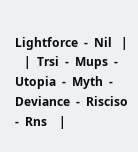Lightforce  -  Nil   |
   |  Trsi  -  Mups  -  Utopia  -  Myth  -  Deviance  -  Risciso  -  Rns    |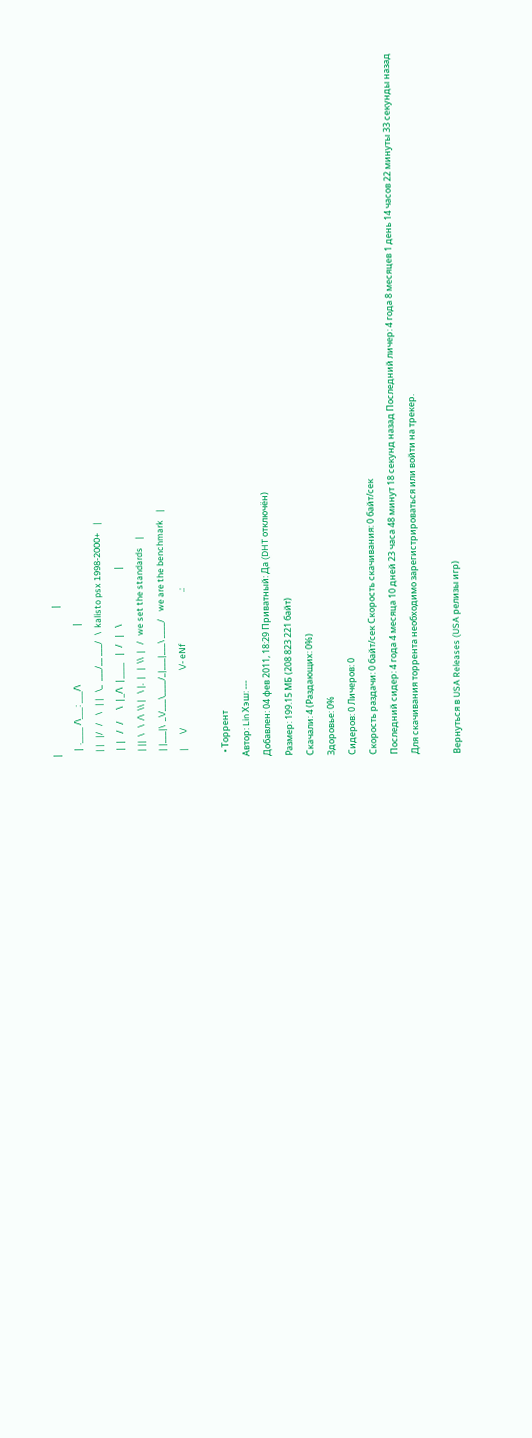|                                                                        |
   | .____ /\___: ___/\                             |
   | |   |/   /    \   | |   \_  ___/__ ___/   \  kalisto psx 1998-2000+    |
   | |   /   /      \  |_/\  |____   |  /   |   \                           |
   | ||  \   \  /\  \\ |   \ |.  |   |  \\  |   /   we set the standards    |
   | |___|\  _\/___\____/_|___|___\ ____/    we are the benchmark    |
   |       \/                             \/- eNf                          .:

  • Торрент
Автор: Lin Хэш: ---
Добавлен: 04 фев 2011, 18:29 Приватный: Да (DHT отключён)
Размер: 199.15 МБ (208 823 221 байт)
Скачали: 4 (Раздающих: 0%)
Здоровье: 0%
Сидеров: 0 Личеров: 0
Скорость раздачи: 0 байт/сек Скорость скачивания: 0 байт/сек
Последний сидер: 4 года 4 месяца 10 дней 23 часа 48 минут 18 секунд назад Последний личер: 4 года 8 месяцев 1 день 14 часов 22 минуты 33 секунды назад
Для скачивания торрента необходимо зарегистрироваться или войти на трекер.

Вернуться в USA Releases (USA релизы игр)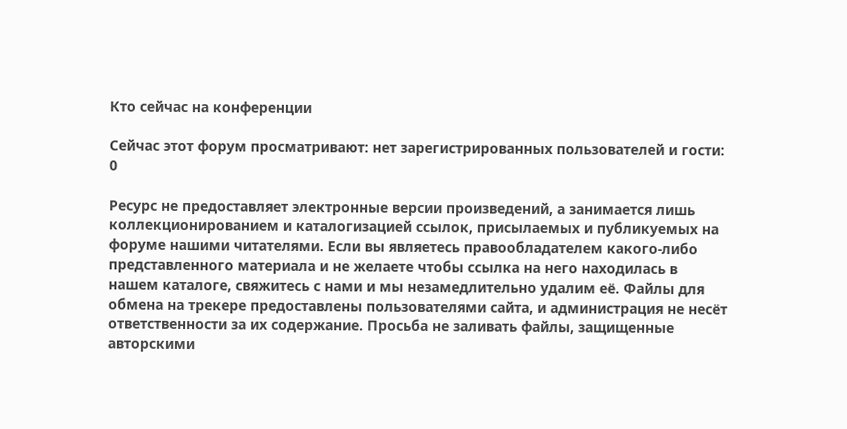Кто сейчас на конференции

Сейчас этот форум просматривают: нет зарегистрированных пользователей и гости: 0

Ресурс не предоставляет электронные версии произведений, а занимается лишь коллекционированием и каталогизацией ссылок, присылаемых и публикуемых на форуме нашими читателями. Если вы являетесь правообладателем какого-либо представленного материала и не желаете чтобы ссылка на него находилась в нашем каталоге, свяжитесь с нами и мы незамедлительно удалим её. Файлы для обмена на трекере предоставлены пользователями сайта, и администрация не несёт ответственности за их содержание. Просьба не заливать файлы, защищенные авторскими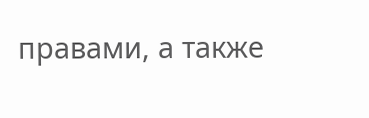правами, а также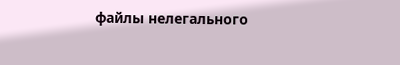файлы нелегального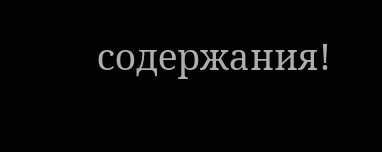содержания!